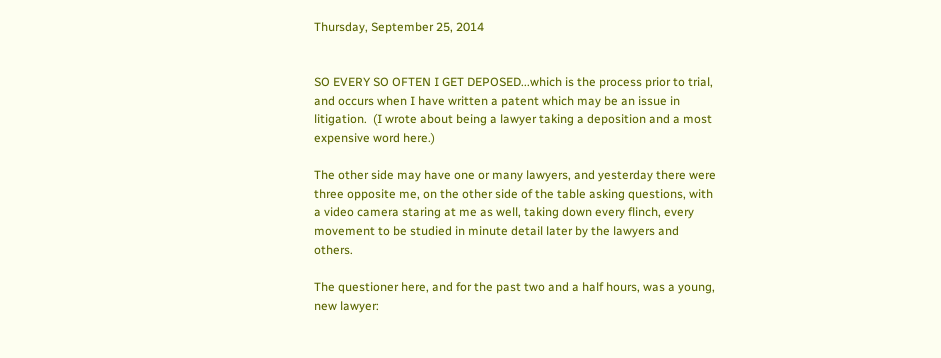Thursday, September 25, 2014


SO EVERY SO OFTEN I GET DEPOSED...which is the process prior to trial, and occurs when I have written a patent which may be an issue in litigation.  (I wrote about being a lawyer taking a deposition and a most expensive word here.)

The other side may have one or many lawyers, and yesterday there were three opposite me, on the other side of the table asking questions, with a video camera staring at me as well, taking down every flinch, every movement to be studied in minute detail later by the lawyers and others.

The questioner here, and for the past two and a half hours, was a young, new lawyer: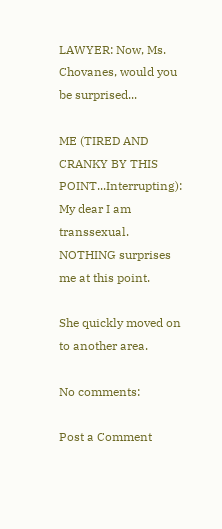LAWYER: Now, Ms. Chovanes, would you be surprised...

ME (TIRED AND CRANKY BY THIS POINT...Interrupting): My dear I am transsexual. NOTHING surprises me at this point.

She quickly moved on to another area.

No comments:

Post a Comment